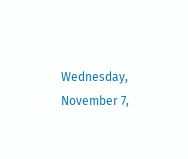Wednesday, November 7,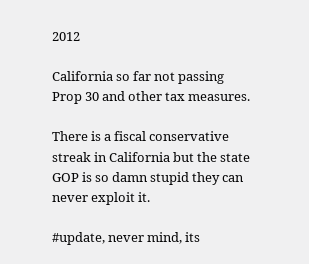2012

California so far not passing Prop 30 and other tax measures.

There is a fiscal conservative streak in California but the state GOP is so damn stupid they can never exploit it.

#update, never mind, its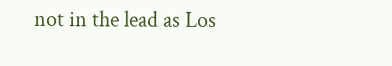not in the lead as Los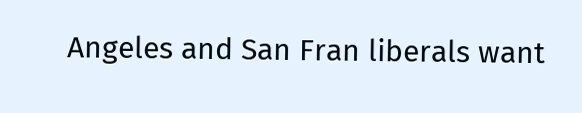Angeles and San Fran liberals want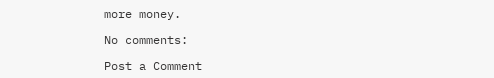more money.

No comments:

Post a Comment